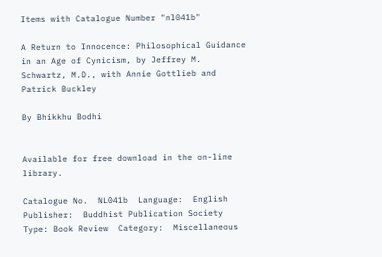Items with Catalogue Number "nl041b"

A Return to Innocence: Philosophical Guidance in an Age of Cynicism, by Jeffrey M. Schwartz, M.D., with Annie Gottlieb and Patrick Buckley

By Bhikkhu Bodhi


Available for free download in the on-line library.

Catalogue No.  NL041b  Language:  English
Publisher:  Buddhist Publication Society
Type: Book Review  Category:  Miscellaneous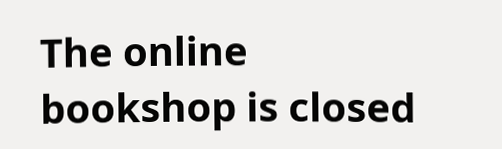The online bookshop is closed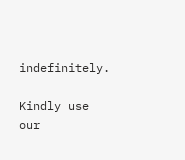indefinitely.

Kindly use our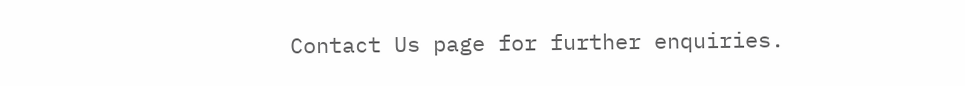Contact Us page for further enquiries.